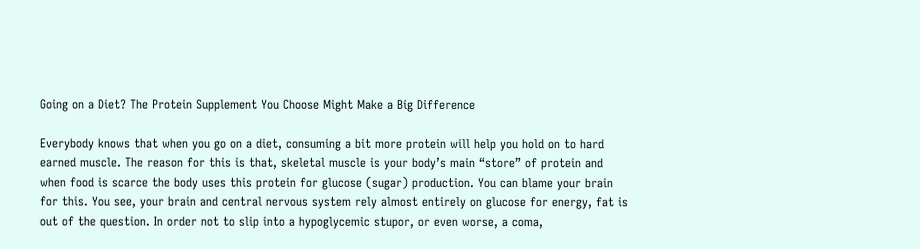Going on a Diet? The Protein Supplement You Choose Might Make a Big Difference

Everybody knows that when you go on a diet, consuming a bit more protein will help you hold on to hard earned muscle. The reason for this is that, skeletal muscle is your body’s main “store” of protein and when food is scarce the body uses this protein for glucose (sugar) production. You can blame your brain for this. You see, your brain and central nervous system rely almost entirely on glucose for energy, fat is out of the question. In order not to slip into a hypoglycemic stupor, or even worse, a coma,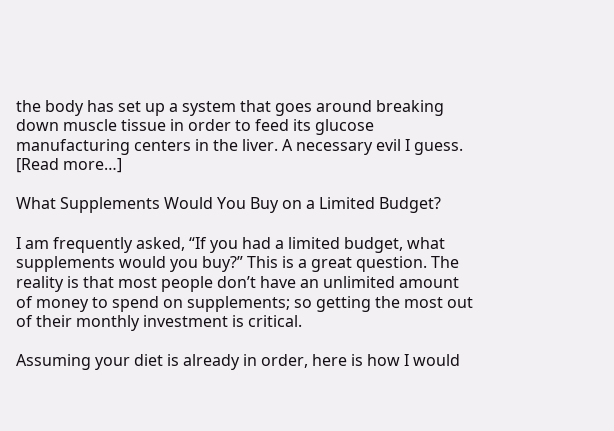the body has set up a system that goes around breaking down muscle tissue in order to feed its glucose manufacturing centers in the liver. A necessary evil I guess. [Read more…]

What Supplements Would You Buy on a Limited Budget?

I am frequently asked, “If you had a limited budget, what supplements would you buy?” This is a great question. The reality is that most people don’t have an unlimited amount of money to spend on supplements; so getting the most out of their monthly investment is critical.

Assuming your diet is already in order, here is how I would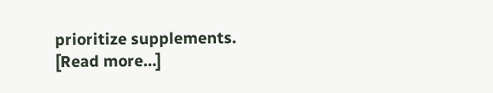prioritize supplements. [Read more…]